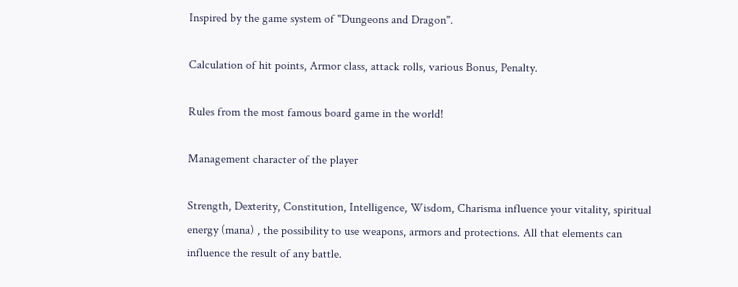Inspired by the game system of "Dungeons and Dragon".

Calculation of hit points, Armor class, attack rolls, various Bonus, Penalty.

Rules from the most famous board game in the world!

Management character of the player

Strength, Dexterity, Constitution, Intelligence, Wisdom, Charisma influence your vitality, spiritual energy (mana) , the possibility to use weapons, armors and protections. All that elements can influence the result of any battle.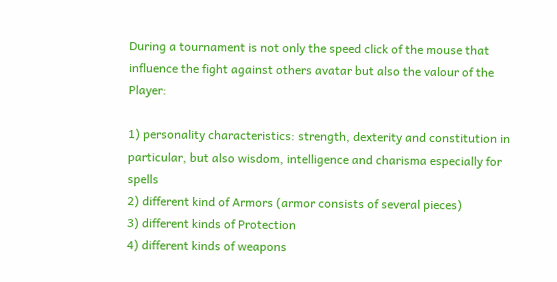During a tournament is not only the speed click of the mouse that influence the fight against others avatar but also the valour of the Player:

1) personality characteristics: strength, dexterity and constitution in particular, but also wisdom, intelligence and charisma especially for spells
2) different kind of Armors (armor consists of several pieces)
3) different kinds of Protection
4) different kinds of weapons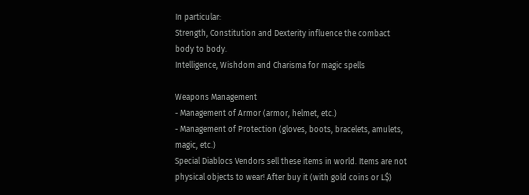In particular:
Strength, Constitution and Dexterity influence the combact body to body.
Intelligence, Wishdom and Charisma for magic spells

Weapons Management
- Management of Armor (armor, helmet, etc.)
- Management of Protection (gloves, boots, bracelets, amulets, magic, etc.)
Special Diablocs Vendors sell these items in world. Items are not physical objects to wear! After buy it (with gold coins or L$)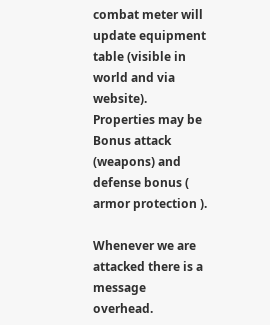combat meter will update equipment table (visible in world and via website).
Properties may be Bonus attack (weapons) and defense bonus ( armor protection ).

Whenever we are attacked there is a message overhead.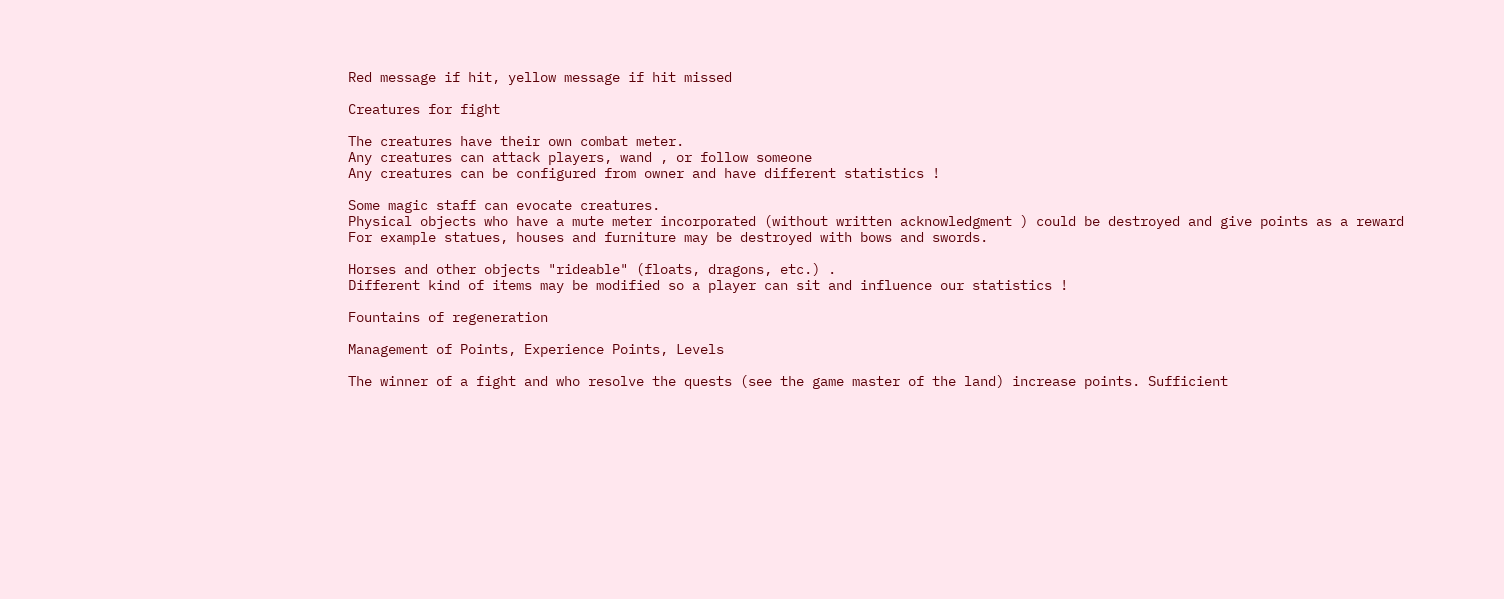Red message if hit, yellow message if hit missed

Creatures for fight

The creatures have their own combat meter.
Any creatures can attack players, wand , or follow someone
Any creatures can be configured from owner and have different statistics !

Some magic staff can evocate creatures.
Physical objects who have a mute meter incorporated (without written acknowledgment ) could be destroyed and give points as a reward
For example statues, houses and furniture may be destroyed with bows and swords.

Horses and other objects "rideable" (floats, dragons, etc.) .
Different kind of items may be modified so a player can sit and influence our statistics !

Fountains of regeneration

Management of Points, Experience Points, Levels

The winner of a fight and who resolve the quests (see the game master of the land) increase points. Sufficient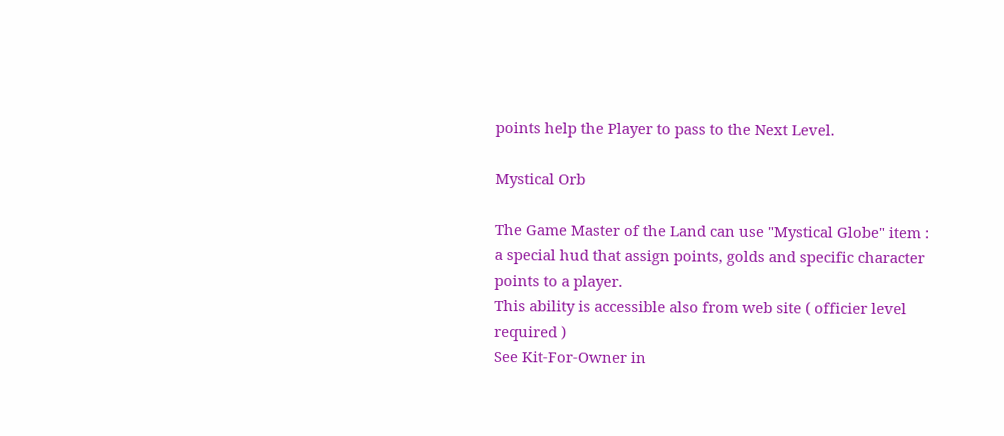points help the Player to pass to the Next Level.

Mystical Orb

The Game Master of the Land can use "Mystical Globe" item : a special hud that assign points, golds and specific character points to a player.
This ability is accessible also from web site ( officier level required )
See Kit-For-Owner in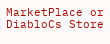MarketPlace or DiabloCs Store